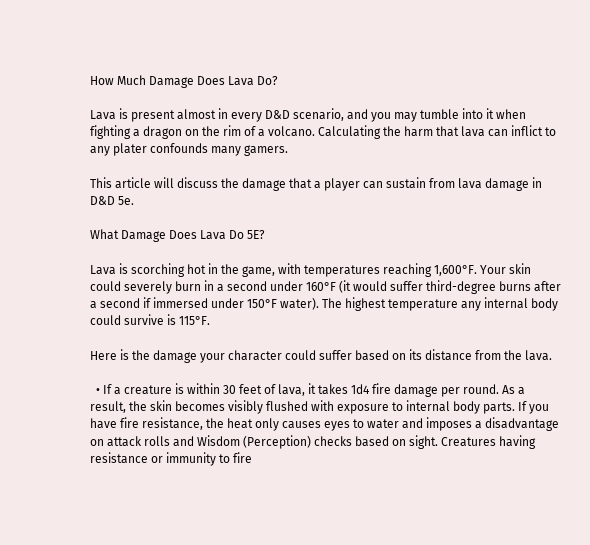How Much Damage Does Lava Do?

Lava is present almost in every D&D scenario, and you may tumble into it when fighting a dragon on the rim of a volcano. Calculating the harm that lava can inflict to any plater confounds many gamers.

This article will discuss the damage that a player can sustain from lava damage in D&D 5e.

What Damage Does Lava Do 5E?

Lava is scorching hot in the game, with temperatures reaching 1,600°F. Your skin could severely burn in a second under 160°F (it would suffer third-degree burns after a second if immersed under 150°F water). The highest temperature any internal body could survive is 115°F.

Here is the damage your character could suffer based on its distance from the lava.

  • If a creature is within 30 feet of lava, it takes 1d4 fire damage per round. As a result, the skin becomes visibly flushed with exposure to internal body parts. If you have fire resistance, the heat only causes eyes to water and imposes a disadvantage on attack rolls and Wisdom (Perception) checks based on sight. Creatures having resistance or immunity to fire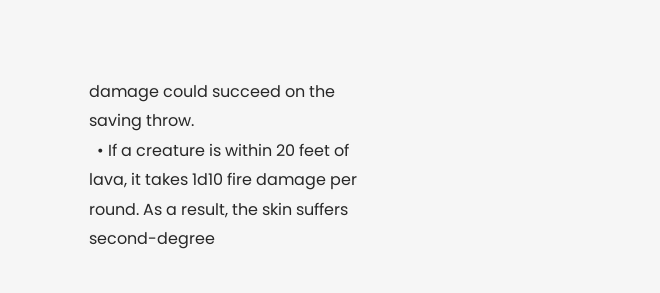damage could succeed on the saving throw.
  • If a creature is within 20 feet of lava, it takes 1d10 fire damage per round. As a result, the skin suffers second-degree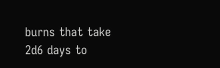burns that take 2d6 days to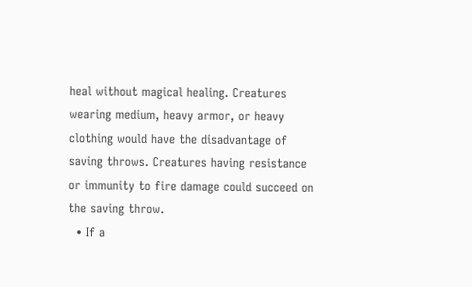heal without magical healing. Creatures wearing medium, heavy armor, or heavy clothing would have the disadvantage of saving throws. Creatures having resistance or immunity to fire damage could succeed on the saving throw.
  • If a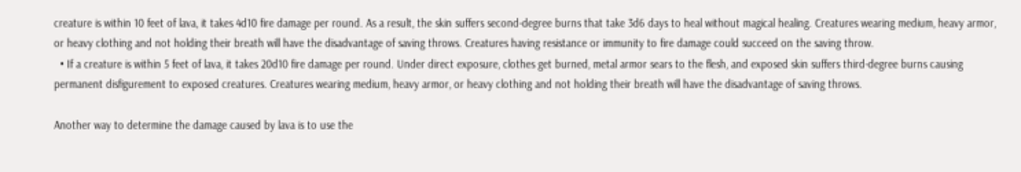creature is within 10 feet of lava, it takes 4d10 fire damage per round. As a result, the skin suffers second-degree burns that take 3d6 days to heal without magical healing. Creatures wearing medium, heavy armor, or heavy clothing and not holding their breath will have the disadvantage of saving throws. Creatures having resistance or immunity to fire damage could succeed on the saving throw.
  • If a creature is within 5 feet of lava, it takes 20d10 fire damage per round. Under direct exposure, clothes get burned, metal armor sears to the flesh, and exposed skin suffers third-degree burns causing permanent disfigurement to exposed creatures. Creatures wearing medium, heavy armor, or heavy clothing and not holding their breath will have the disadvantage of saving throws.

Another way to determine the damage caused by lava is to use the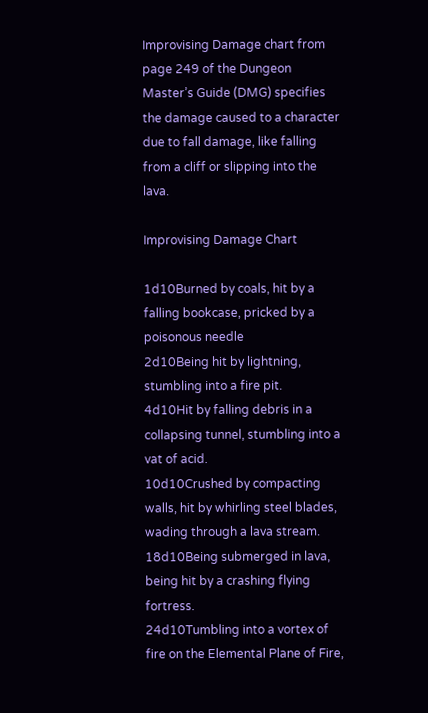Improvising Damage chart from page 249 of the Dungeon Master’s Guide (DMG) specifies the damage caused to a character due to fall damage, like falling from a cliff or slipping into the lava.

Improvising Damage Chart

1d10Burned by coals, hit by a falling bookcase, pricked by a poisonous needle
2d10Being hit by lightning, stumbling into a fire pit.
4d10Hit by falling debris in a collapsing tunnel, stumbling into a vat of acid.
10d10Crushed by compacting walls, hit by whirling steel blades, wading through a lava stream.
18d10Being submerged in lava, being hit by a crashing flying fortress.
24d10Tumbling into a vortex of fire on the Elemental Plane of Fire,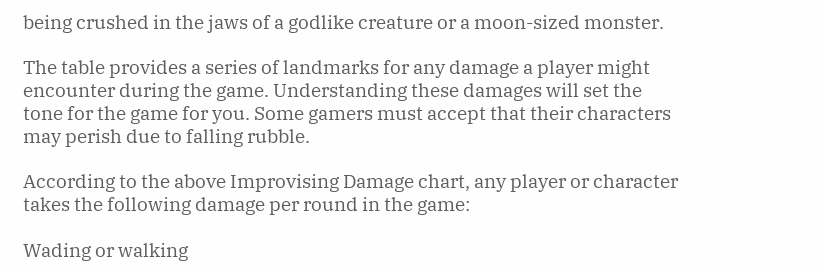being crushed in the jaws of a godlike creature or a moon-sized monster.

The table provides a series of landmarks for any damage a player might encounter during the game. Understanding these damages will set the tone for the game for you. Some gamers must accept that their characters may perish due to falling rubble.

According to the above Improvising Damage chart, any player or character takes the following damage per round in the game:

Wading or walking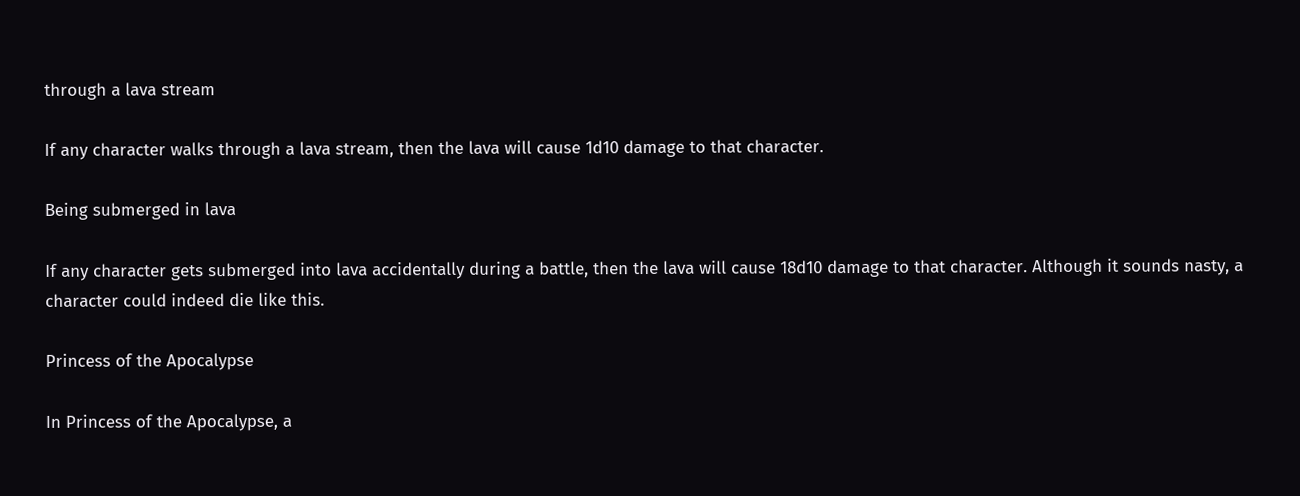through a lava stream

If any character walks through a lava stream, then the lava will cause 1d10 damage to that character.

Being submerged in lava

If any character gets submerged into lava accidentally during a battle, then the lava will cause 18d10 damage to that character. Although it sounds nasty, a character could indeed die like this.

Princess of the Apocalypse

In Princess of the Apocalypse, a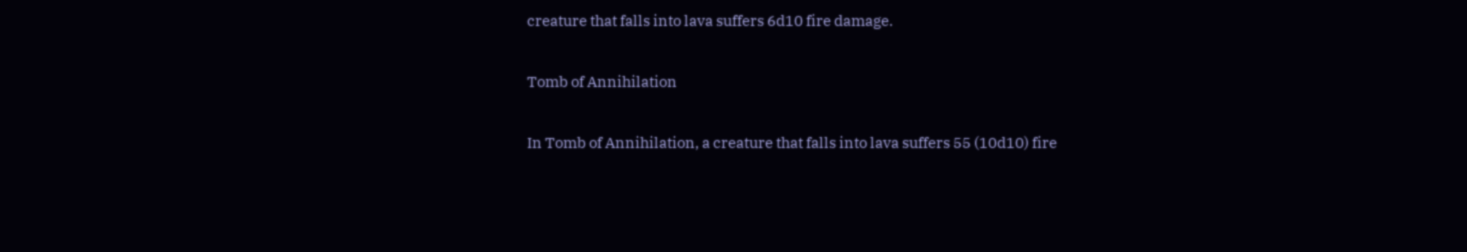creature that falls into lava suffers 6d10 fire damage.

Tomb of Annihilation

In Tomb of Annihilation, a creature that falls into lava suffers 55 (10d10) fire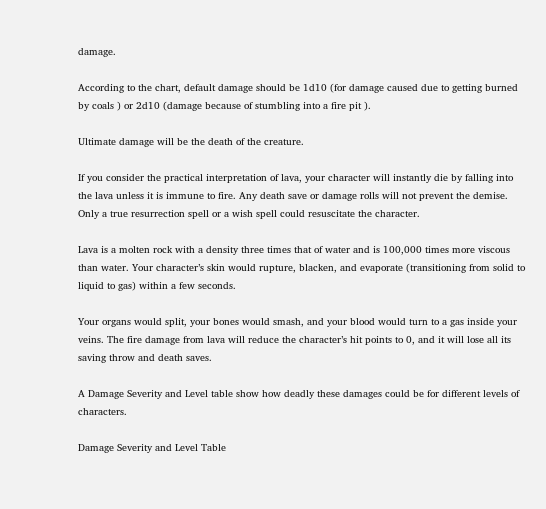damage.

According to the chart, default damage should be 1d10 (for damage caused due to getting burned by coals ) or 2d10 (damage because of stumbling into a fire pit ).

Ultimate damage will be the death of the creature.

If you consider the practical interpretation of lava, your character will instantly die by falling into the lava unless it is immune to fire. Any death save or damage rolls will not prevent the demise. Only a true resurrection spell or a wish spell could resuscitate the character.

Lava is a molten rock with a density three times that of water and is 100,000 times more viscous than water. Your character’s skin would rupture, blacken, and evaporate (transitioning from solid to liquid to gas) within a few seconds.

Your organs would split, your bones would smash, and your blood would turn to a gas inside your veins. The fire damage from lava will reduce the character’s hit points to 0, and it will lose all its saving throw and death saves.

A Damage Severity and Level table show how deadly these damages could be for different levels of characters.

Damage Severity and Level Table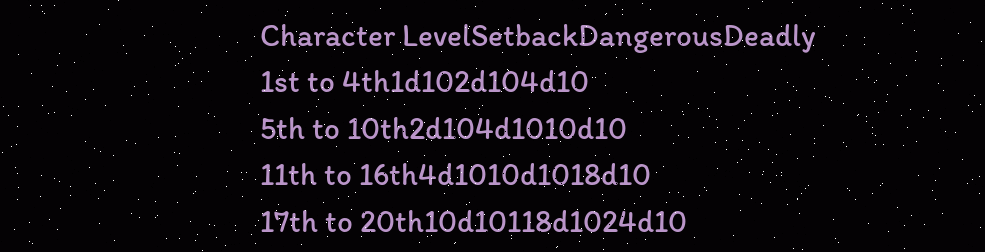Character LevelSetbackDangerousDeadly
1st to 4th1d102d104d10
5th to 10th2d104d1010d10
11th to 16th4d1010d1018d10
17th to 20th10d10118d1024d10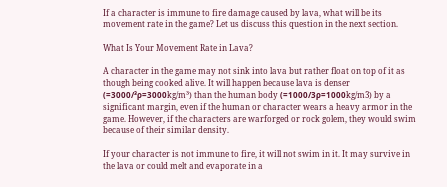If a character is immune to fire damage caused by lava, what will be its movement rate in the game? Let us discuss this question in the next section.

What Is Your Movement Rate in Lava?

A character in the game may not sink into lava but rather float on top of it as though being cooked alive. It will happen because lava is denser (=3000/³ρ=3000kg/m³) than the human body (=1000/3ρ=1000kg/m3) by a significant margin, even if the human or character wears a heavy armor in the game. However, if the characters are warforged or rock golem, they would swim because of their similar density.

If your character is not immune to fire, it will not swim in it. It may survive in the lava or could melt and evaporate in a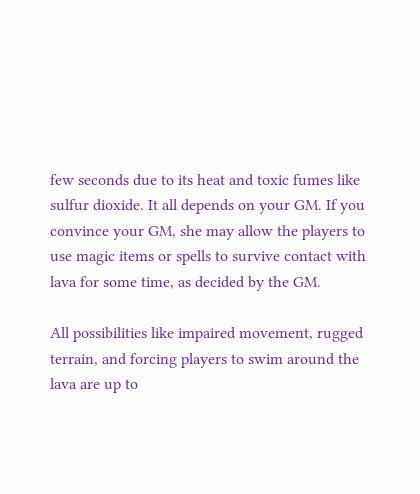few seconds due to its heat and toxic fumes like sulfur dioxide. It all depends on your GM. If you convince your GM, she may allow the players to use magic items or spells to survive contact with lava for some time, as decided by the GM.

All possibilities like impaired movement, rugged terrain, and forcing players to swim around the lava are up to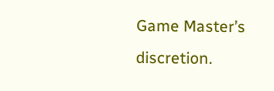Game Master’s discretion.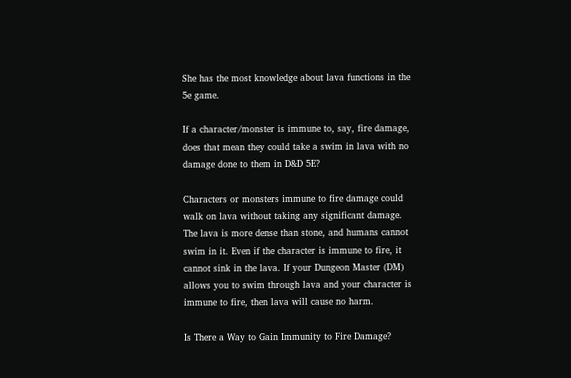She has the most knowledge about lava functions in the 5e game.

If a character/monster is immune to, say, fire damage, does that mean they could take a swim in lava with no damage done to them in D&D 5E?

Characters or monsters immune to fire damage could walk on lava without taking any significant damage. The lava is more dense than stone, and humans cannot swim in it. Even if the character is immune to fire, it cannot sink in the lava. If your Dungeon Master (DM) allows you to swim through lava and your character is immune to fire, then lava will cause no harm.

Is There a Way to Gain Immunity to Fire Damage?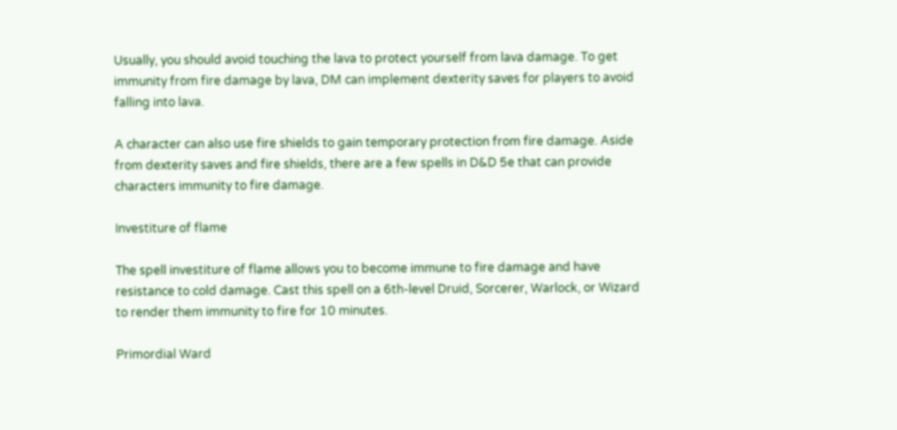Usually, you should avoid touching the lava to protect yourself from lava damage. To get immunity from fire damage by lava, DM can implement dexterity saves for players to avoid falling into lava.

A character can also use fire shields to gain temporary protection from fire damage. Aside from dexterity saves and fire shields, there are a few spells in D&D 5e that can provide characters immunity to fire damage.

Investiture of flame

The spell investiture of flame allows you to become immune to fire damage and have resistance to cold damage. Cast this spell on a 6th-level Druid, Sorcerer, Warlock, or Wizard to render them immunity to fire for 10 minutes.

Primordial Ward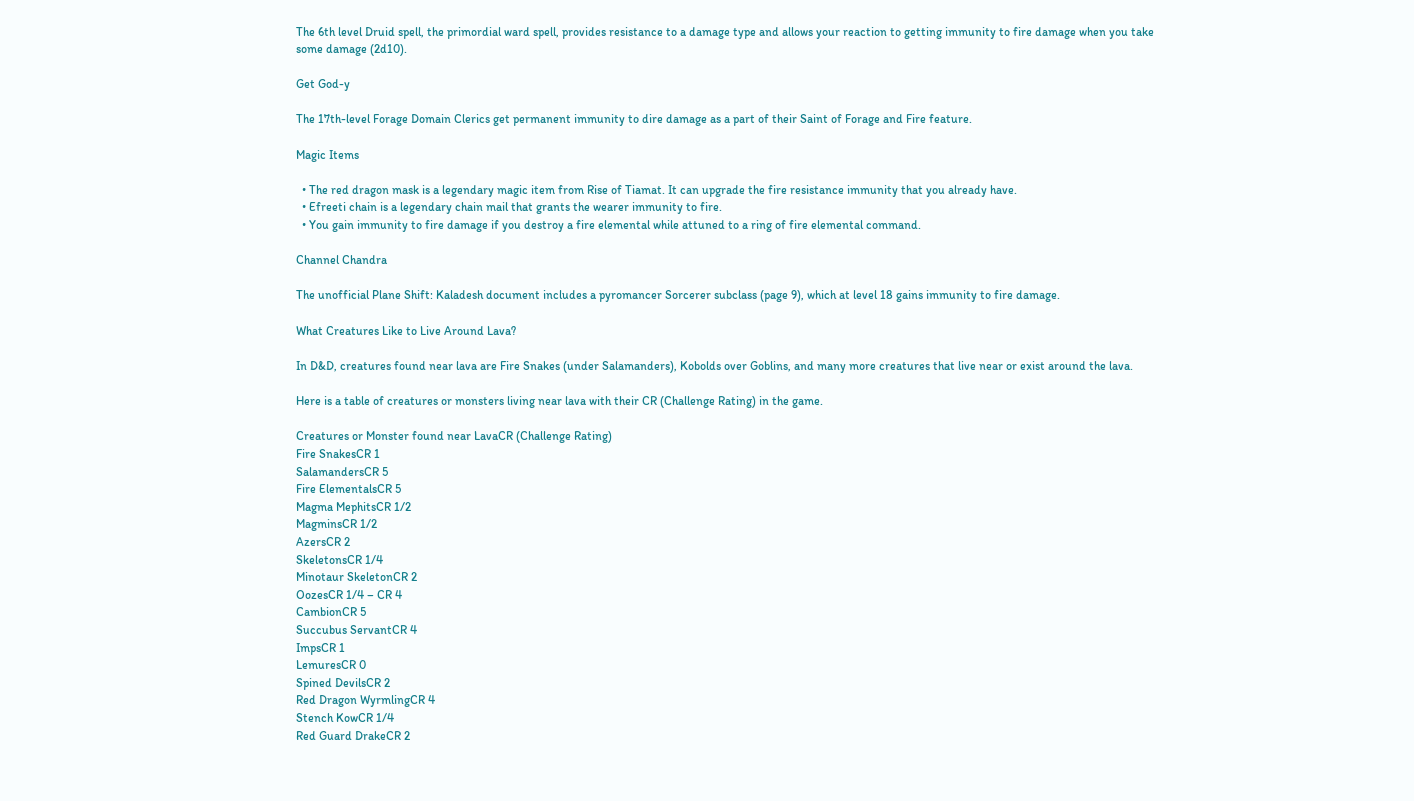The 6th level Druid spell, the primordial ward spell, provides resistance to a damage type and allows your reaction to getting immunity to fire damage when you take some damage (2d10).

Get God-y

The 17th-level Forage Domain Clerics get permanent immunity to dire damage as a part of their Saint of Forage and Fire feature.

Magic Items

  • The red dragon mask is a legendary magic item from Rise of Tiamat. It can upgrade the fire resistance immunity that you already have.
  • Efreeti chain is a legendary chain mail that grants the wearer immunity to fire.
  • You gain immunity to fire damage if you destroy a fire elemental while attuned to a ring of fire elemental command.

Channel Chandra

The unofficial Plane Shift: Kaladesh document includes a pyromancer Sorcerer subclass (page 9), which at level 18 gains immunity to fire damage.

What Creatures Like to Live Around Lava?

In D&D, creatures found near lava are Fire Snakes (under Salamanders), Kobolds over Goblins, and many more creatures that live near or exist around the lava.

Here is a table of creatures or monsters living near lava with their CR (Challenge Rating) in the game.

Creatures or Monster found near LavaCR (Challenge Rating)
Fire SnakesCR 1
SalamandersCR 5
Fire ElementalsCR 5
Magma MephitsCR 1/2
MagminsCR 1/2
AzersCR 2
SkeletonsCR 1/4
Minotaur SkeletonCR 2
OozesCR 1/4 – CR 4
CambionCR 5
Succubus ServantCR 4
ImpsCR 1
LemuresCR 0
Spined DevilsCR 2
Red Dragon WyrmlingCR 4
Stench KowCR 1/4
Red Guard DrakeCR 2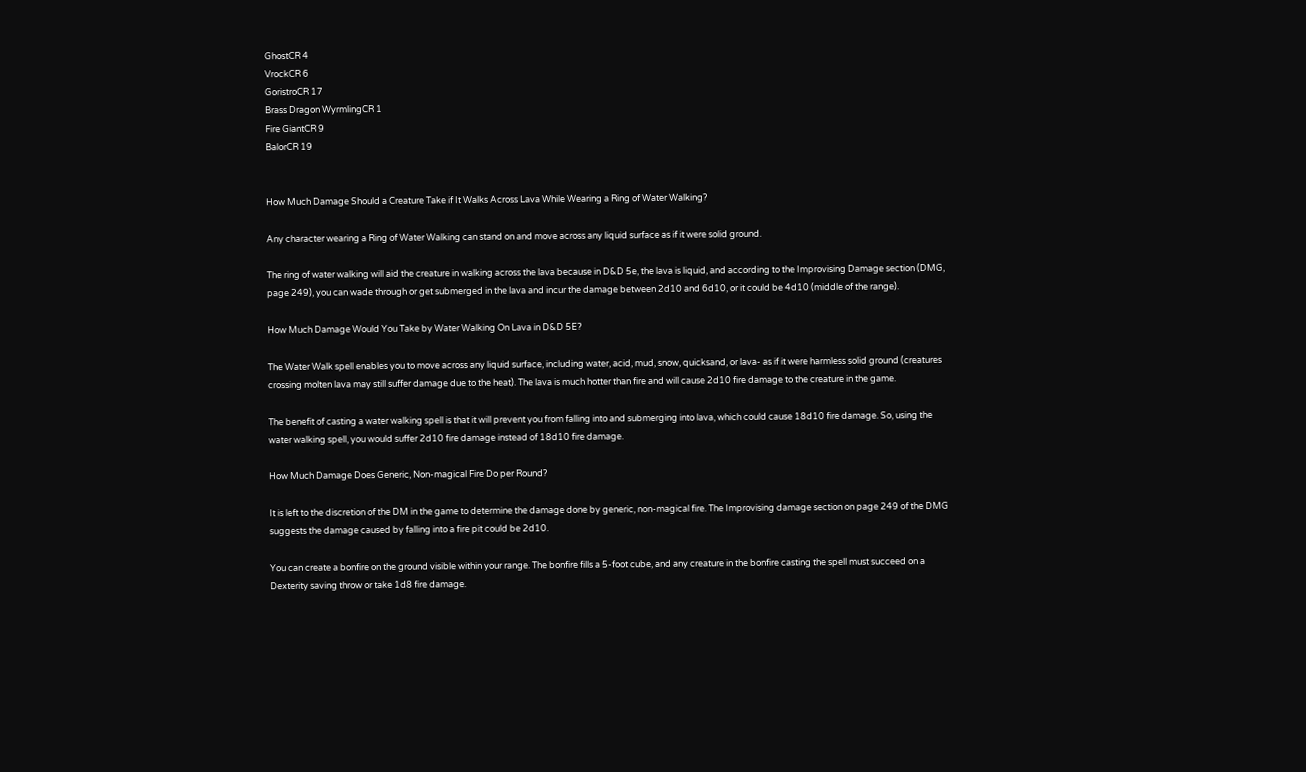GhostCR 4
VrockCR 6
GoristroCR 17
Brass Dragon WyrmlingCR 1
Fire GiantCR 9
BalorCR 19


How Much Damage Should a Creature Take if It Walks Across Lava While Wearing a Ring of Water Walking?

Any character wearing a Ring of Water Walking can stand on and move across any liquid surface as if it were solid ground.

The ring of water walking will aid the creature in walking across the lava because in D&D 5e, the lava is liquid, and according to the Improvising Damage section (DMG, page 249), you can wade through or get submerged in the lava and incur the damage between 2d10 and 6d10, or it could be 4d10 (middle of the range).

How Much Damage Would You Take by Water Walking On Lava in D&D 5E?

The Water Walk spell enables you to move across any liquid surface, including water, acid, mud, snow, quicksand, or lava- as if it were harmless solid ground (creatures crossing molten lava may still suffer damage due to the heat). The lava is much hotter than fire and will cause 2d10 fire damage to the creature in the game.

The benefit of casting a water walking spell is that it will prevent you from falling into and submerging into lava, which could cause 18d10 fire damage. So, using the water walking spell, you would suffer 2d10 fire damage instead of 18d10 fire damage.

How Much Damage Does Generic, Non-magical Fire Do per Round?

It is left to the discretion of the DM in the game to determine the damage done by generic, non-magical fire. The Improvising damage section on page 249 of the DMG suggests the damage caused by falling into a fire pit could be 2d10.

You can create a bonfire on the ground visible within your range. The bonfire fills a 5-foot cube, and any creature in the bonfire casting the spell must succeed on a Dexterity saving throw or take 1d8 fire damage.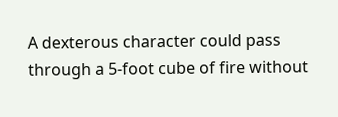A dexterous character could pass through a 5-foot cube of fire without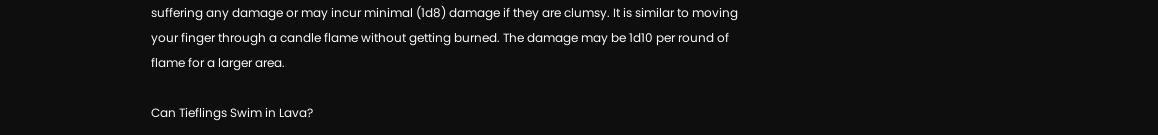suffering any damage or may incur minimal (1d8) damage if they are clumsy. It is similar to moving your finger through a candle flame without getting burned. The damage may be 1d10 per round of flame for a larger area.

Can Tieflings Swim in Lava?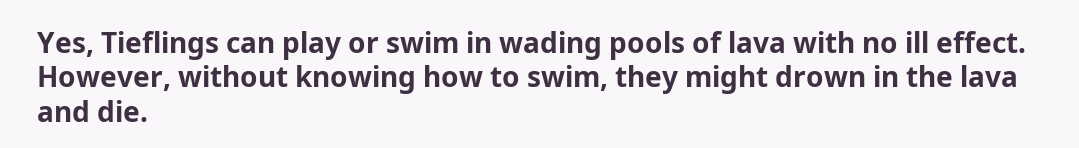Yes, Tieflings can play or swim in wading pools of lava with no ill effect. However, without knowing how to swim, they might drown in the lava and die.